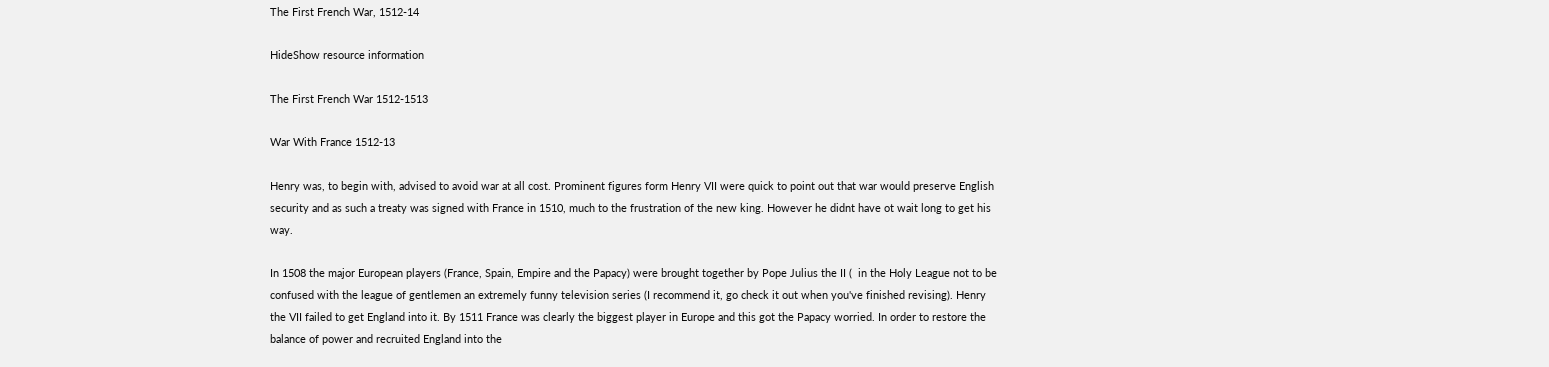The First French War, 1512-14

HideShow resource information

The First French War 1512-1513

War With France 1512-13

Henry was, to begin with, advised to avoid war at all cost. Prominent figures form Henry VII were quick to point out that war would preserve English security and as such a treaty was signed with France in 1510, much to the frustration of the new king. However he didnt have ot wait long to get his way.

In 1508 the major European players (France, Spain, Empire and the Papacy) were brought together by Pope Julius the II (  in the Holy League not to be confused with the league of gentlemen an extremely funny television series (I recommend it, go check it out when you've finished revising). Henry the VII failed to get England into it. By 1511 France was clearly the biggest player in Europe and this got the Papacy worried. In order to restore the balance of power and recruited England into the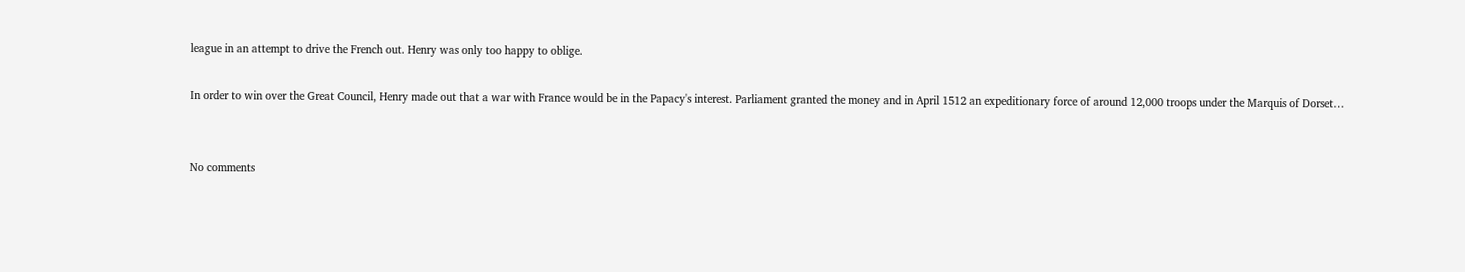league in an attempt to drive the French out. Henry was only too happy to oblige.

In order to win over the Great Council, Henry made out that a war with France would be in the Papacy's interest. Parliament granted the money and in April 1512 an expeditionary force of around 12,000 troops under the Marquis of Dorset…


No comments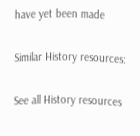have yet been made

Similar History resources:

See all History resources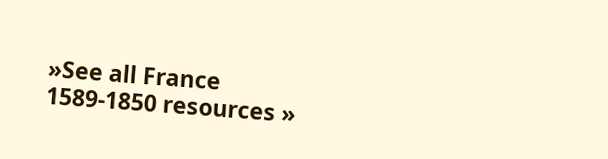»See all France 1589-1850 resources »